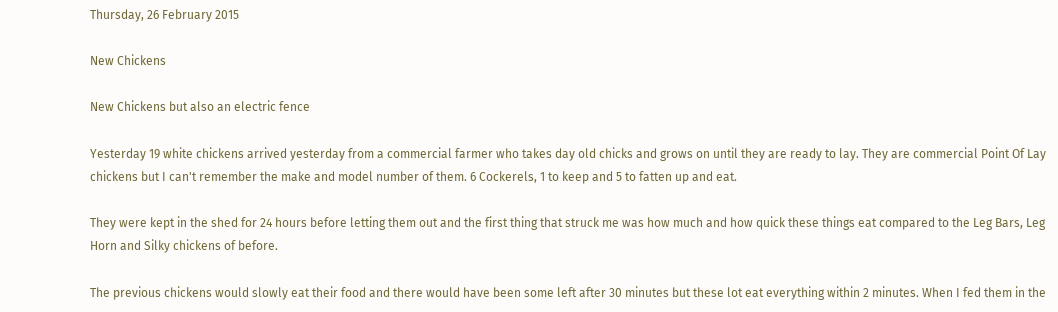Thursday, 26 February 2015

New Chickens

New Chickens but also an electric fence

Yesterday 19 white chickens arrived yesterday from a commercial farmer who takes day old chicks and grows on until they are ready to lay. They are commercial Point Of Lay chickens but I can't remember the make and model number of them. 6 Cockerels, 1 to keep and 5 to fatten up and eat.

They were kept in the shed for 24 hours before letting them out and the first thing that struck me was how much and how quick these things eat compared to the Leg Bars, Leg Horn and Silky chickens of before.

The previous chickens would slowly eat their food and there would have been some left after 30 minutes but these lot eat everything within 2 minutes. When I fed them in the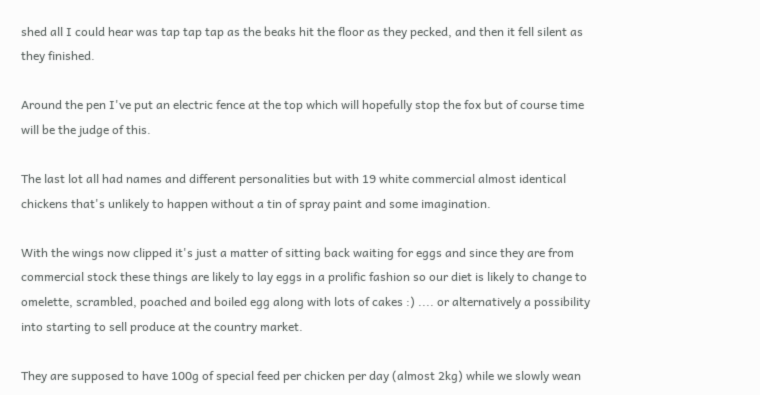shed all I could hear was tap tap tap as the beaks hit the floor as they pecked, and then it fell silent as they finished.

Around the pen I've put an electric fence at the top which will hopefully stop the fox but of course time will be the judge of this.

The last lot all had names and different personalities but with 19 white commercial almost identical chickens that's unlikely to happen without a tin of spray paint and some imagination.

With the wings now clipped it's just a matter of sitting back waiting for eggs and since they are from commercial stock these things are likely to lay eggs in a prolific fashion so our diet is likely to change to omelette, scrambled, poached and boiled egg along with lots of cakes :) .... or alternatively a possibility into starting to sell produce at the country market.

They are supposed to have 100g of special feed per chicken per day (almost 2kg) while we slowly wean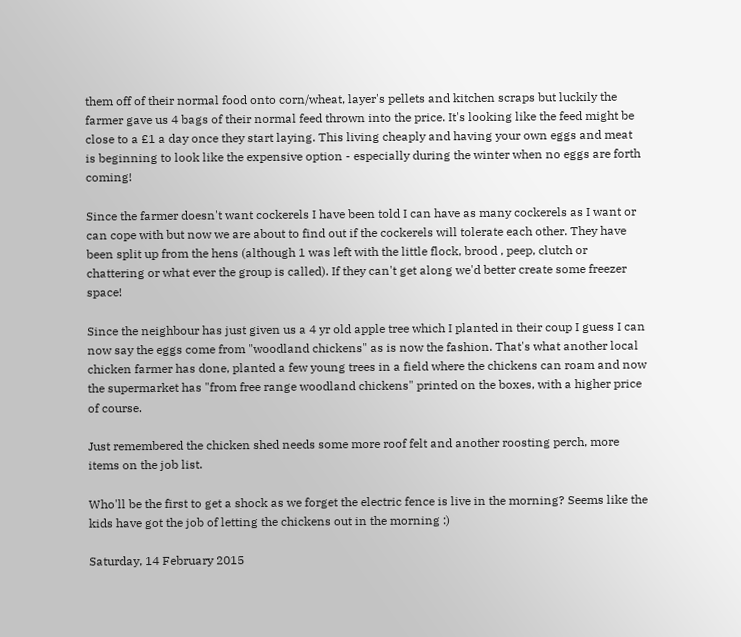them off of their normal food onto corn/wheat, layer's pellets and kitchen scraps but luckily the farmer gave us 4 bags of their normal feed thrown into the price. It's looking like the feed might be close to a £1 a day once they start laying. This living cheaply and having your own eggs and meat is beginning to look like the expensive option - especially during the winter when no eggs are forth coming!

Since the farmer doesn't want cockerels I have been told I can have as many cockerels as I want or can cope with but now we are about to find out if the cockerels will tolerate each other. They have been split up from the hens (although 1 was left with the little flock, brood , peep, clutch or chattering or what ever the group is called). If they can't get along we'd better create some freezer space!

Since the neighbour has just given us a 4 yr old apple tree which I planted in their coup I guess I can now say the eggs come from "woodland chickens" as is now the fashion. That's what another local chicken farmer has done, planted a few young trees in a field where the chickens can roam and now the supermarket has "from free range woodland chickens" printed on the boxes, with a higher price of course.

Just remembered the chicken shed needs some more roof felt and another roosting perch, more items on the job list.

Who'll be the first to get a shock as we forget the electric fence is live in the morning? Seems like the kids have got the job of letting the chickens out in the morning :)

Saturday, 14 February 2015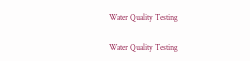Water Quality Testing

Water Quality Testing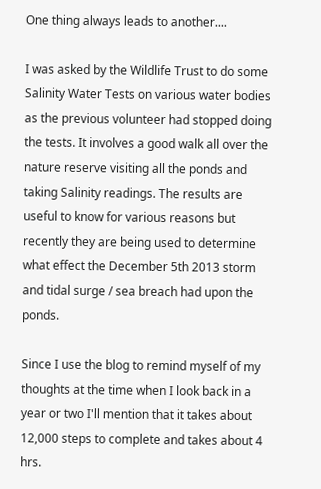One thing always leads to another....

I was asked by the Wildlife Trust to do some Salinity Water Tests on various water bodies as the previous volunteer had stopped doing the tests. It involves a good walk all over the nature reserve visiting all the ponds and taking Salinity readings. The results are useful to know for various reasons but recently they are being used to determine what effect the December 5th 2013 storm and tidal surge / sea breach had upon the ponds.

Since I use the blog to remind myself of my thoughts at the time when I look back in a year or two I'll mention that it takes about 12,000 steps to complete and takes about 4 hrs.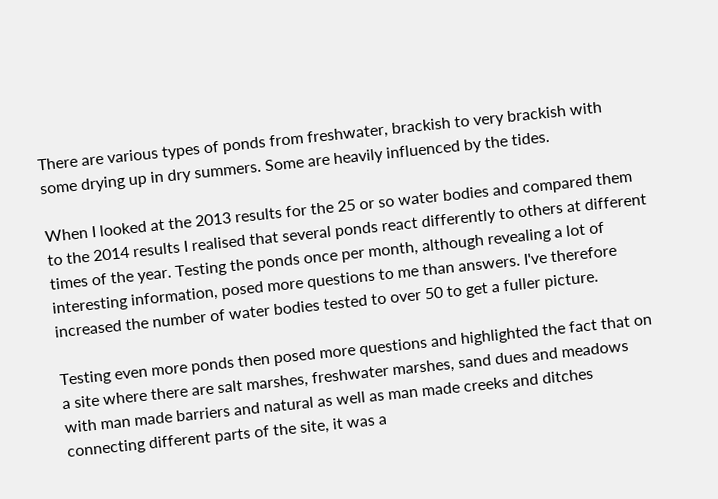There are various types of ponds from freshwater, brackish to very brackish with some drying up in dry summers. Some are heavily influenced by the tides.

When I looked at the 2013 results for the 25 or so water bodies and compared them to the 2014 results I realised that several ponds react differently to others at different times of the year. Testing the ponds once per month, although revealing a lot of interesting information, posed more questions to me than answers. I've therefore increased the number of water bodies tested to over 50 to get a fuller picture.

Testing even more ponds then posed more questions and highlighted the fact that on a site where there are salt marshes, freshwater marshes, sand dues and meadows with man made barriers and natural as well as man made creeks and ditches connecting different parts of the site, it was a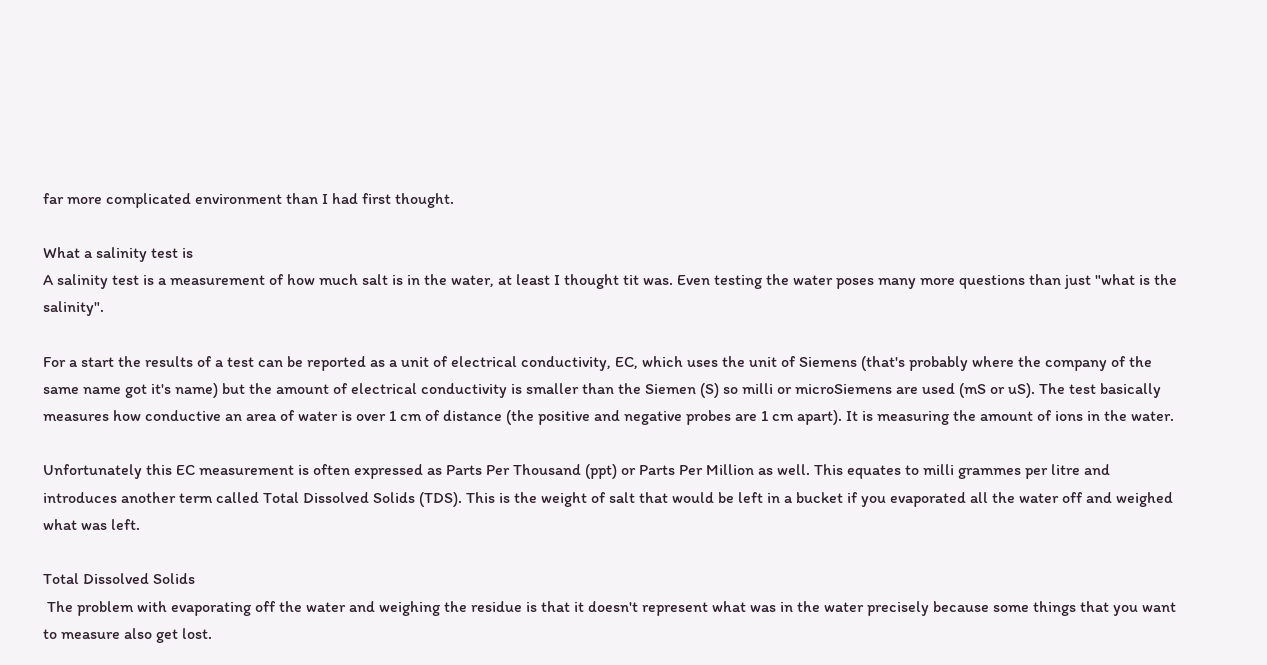far more complicated environment than I had first thought.

What a salinity test is
A salinity test is a measurement of how much salt is in the water, at least I thought tit was. Even testing the water poses many more questions than just "what is the salinity".

For a start the results of a test can be reported as a unit of electrical conductivity, EC, which uses the unit of Siemens (that's probably where the company of the same name got it's name) but the amount of electrical conductivity is smaller than the Siemen (S) so milli or microSiemens are used (mS or uS). The test basically measures how conductive an area of water is over 1 cm of distance (the positive and negative probes are 1 cm apart). It is measuring the amount of ions in the water.

Unfortunately this EC measurement is often expressed as Parts Per Thousand (ppt) or Parts Per Million as well. This equates to milli grammes per litre and introduces another term called Total Dissolved Solids (TDS). This is the weight of salt that would be left in a bucket if you evaporated all the water off and weighed what was left.

Total Dissolved Solids
 The problem with evaporating off the water and weighing the residue is that it doesn't represent what was in the water precisely because some things that you want to measure also get lost.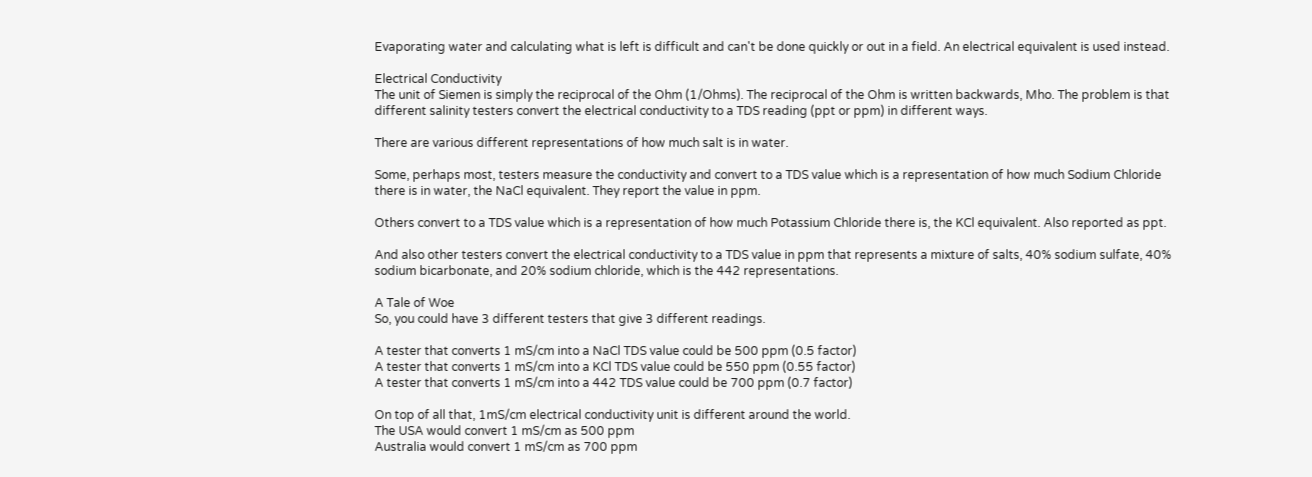Evaporating water and calculating what is left is difficult and can't be done quickly or out in a field. An electrical equivalent is used instead.

Electrical Conductivity
The unit of Siemen is simply the reciprocal of the Ohm (1/Ohms). The reciprocal of the Ohm is written backwards, Mho. The problem is that different salinity testers convert the electrical conductivity to a TDS reading (ppt or ppm) in different ways.

There are various different representations of how much salt is in water.

Some, perhaps most, testers measure the conductivity and convert to a TDS value which is a representation of how much Sodium Chloride there is in water, the NaCl equivalent. They report the value in ppm.

Others convert to a TDS value which is a representation of how much Potassium Chloride there is, the KCl equivalent. Also reported as ppt.

And also other testers convert the electrical conductivity to a TDS value in ppm that represents a mixture of salts, 40% sodium sulfate, 40% sodium bicarbonate, and 20% sodium chloride, which is the 442 representations.

A Tale of Woe
So, you could have 3 different testers that give 3 different readings.

A tester that converts 1 mS/cm into a NaCl TDS value could be 500 ppm (0.5 factor)
A tester that converts 1 mS/cm into a KCl TDS value could be 550 ppm (0.55 factor)
A tester that converts 1 mS/cm into a 442 TDS value could be 700 ppm (0.7 factor)

On top of all that, 1mS/cm electrical conductivity unit is different around the world.
The USA would convert 1 mS/cm as 500 ppm
Australia would convert 1 mS/cm as 700 ppm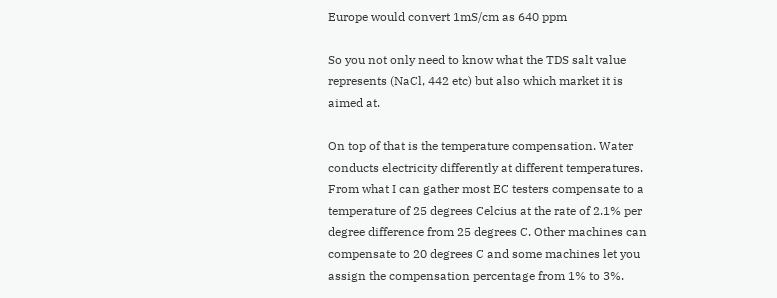Europe would convert 1mS/cm as 640 ppm

So you not only need to know what the TDS salt value represents (NaCl, 442 etc) but also which market it is aimed at.

On top of that is the temperature compensation. Water conducts electricity differently at different temperatures. From what I can gather most EC testers compensate to a temperature of 25 degrees Celcius at the rate of 2.1% per degree difference from 25 degrees C. Other machines can compensate to 20 degrees C and some machines let you assign the compensation percentage from 1% to 3%.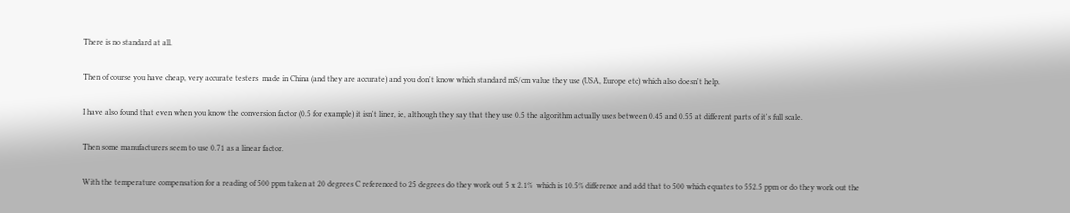There is no standard at all.

Then of course you have cheap, very accurate testers  made in China (and they are accurate) and you don't know which standard mS/cm value they use (USA, Europe etc) which also doesn't help.

I have also found that even when you know the conversion factor (0.5 for example) it isn't liner, ie, although they say that they use 0.5 the algorithm actually uses between 0.45 and 0.55 at different parts of it's full scale.

Then some manufacturers seem to use 0.71 as a linear factor.

With the temperature compensation for a reading of 500 ppm taken at 20 degrees C referenced to 25 degrees do they work out 5 x 2.1%  which is 10.5% difference and add that to 500 which equates to 552.5 ppm or do they work out the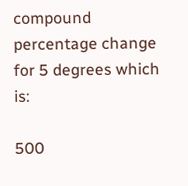compound percentage change for 5 degrees which is:

500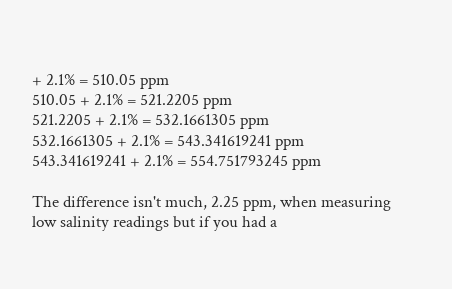+ 2.1% = 510.05 ppm
510.05 + 2.1% = 521.2205 ppm
521.2205 + 2.1% = 532.1661305 ppm
532.1661305 + 2.1% = 543.341619241 ppm
543.341619241 + 2.1% = 554.751793245 ppm

The difference isn't much, 2.25 ppm, when measuring low salinity readings but if you had a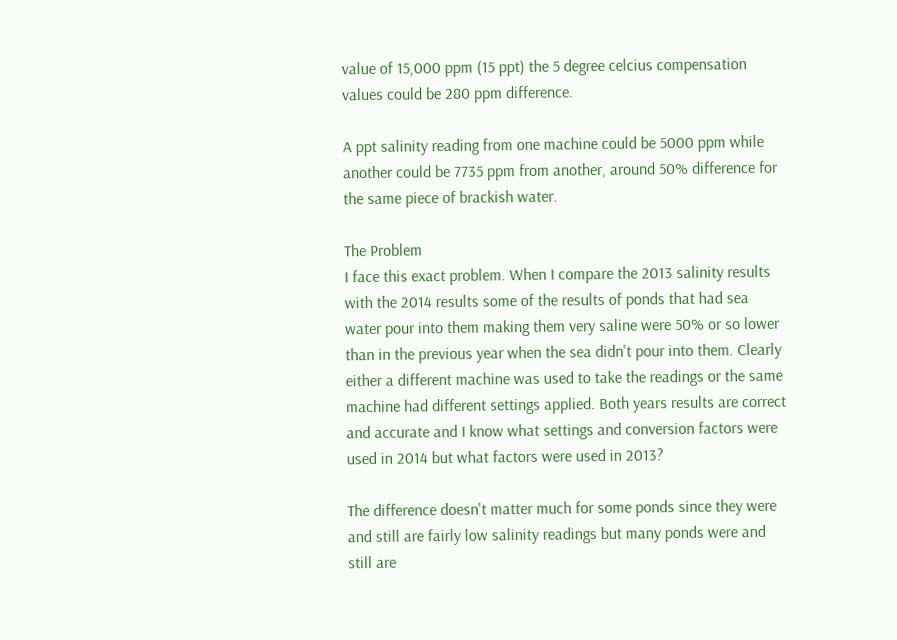value of 15,000 ppm (15 ppt) the 5 degree celcius compensation values could be 280 ppm difference.

A ppt salinity reading from one machine could be 5000 ppm while another could be 7735 ppm from another, around 50% difference for the same piece of brackish water.

The Problem
I face this exact problem. When I compare the 2013 salinity results with the 2014 results some of the results of ponds that had sea water pour into them making them very saline were 50% or so lower than in the previous year when the sea didn't pour into them. Clearly either a different machine was used to take the readings or the same machine had different settings applied. Both years results are correct and accurate and I know what settings and conversion factors were used in 2014 but what factors were used in 2013?

The difference doesn't matter much for some ponds since they were and still are fairly low salinity readings but many ponds were and still are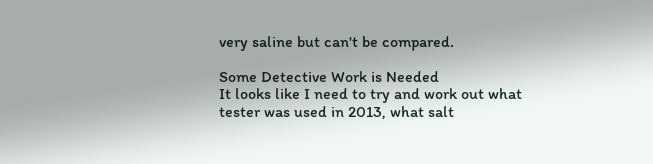very saline but can't be compared.

Some Detective Work is Needed
It looks like I need to try and work out what tester was used in 2013, what salt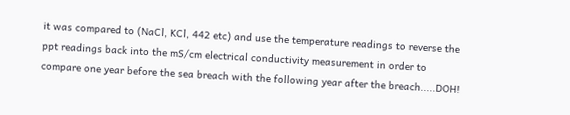it was compared to (NaCl, KCl, 442 etc) and use the temperature readings to reverse the ppt readings back into the mS/cm electrical conductivity measurement in order to compare one year before the sea breach with the following year after the breach.....DOH!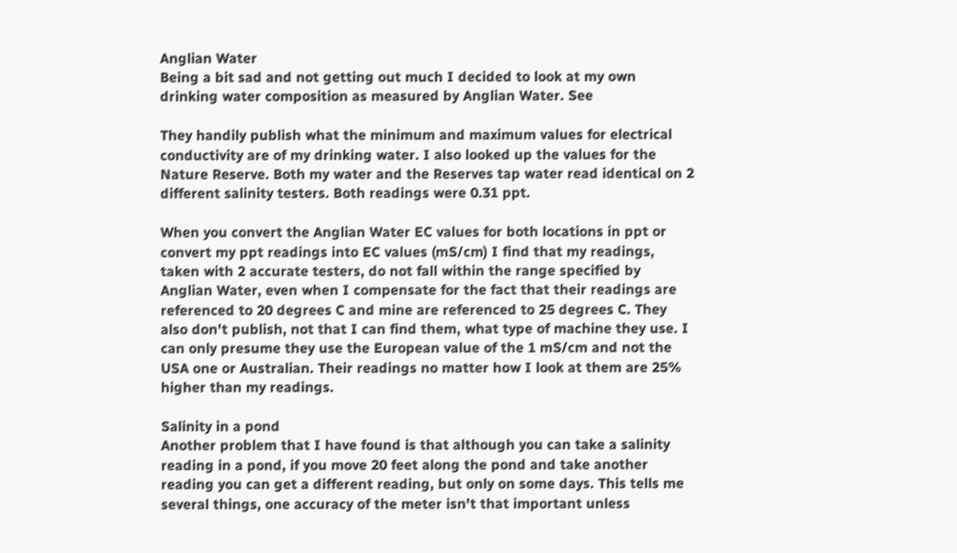Anglian Water
Being a bit sad and not getting out much I decided to look at my own drinking water composition as measured by Anglian Water. See

They handily publish what the minimum and maximum values for electrical conductivity are of my drinking water. I also looked up the values for the Nature Reserve. Both my water and the Reserves tap water read identical on 2 different salinity testers. Both readings were 0.31 ppt.

When you convert the Anglian Water EC values for both locations in ppt or convert my ppt readings into EC values (mS/cm) I find that my readings, taken with 2 accurate testers, do not fall within the range specified by Anglian Water, even when I compensate for the fact that their readings are referenced to 20 degrees C and mine are referenced to 25 degrees C. They also don't publish, not that I can find them, what type of machine they use. I can only presume they use the European value of the 1 mS/cm and not the USA one or Australian. Their readings no matter how I look at them are 25% higher than my readings.

Salinity in a pond
Another problem that I have found is that although you can take a salinity reading in a pond, if you move 20 feet along the pond and take another reading you can get a different reading, but only on some days. This tells me several things, one accuracy of the meter isn't that important unless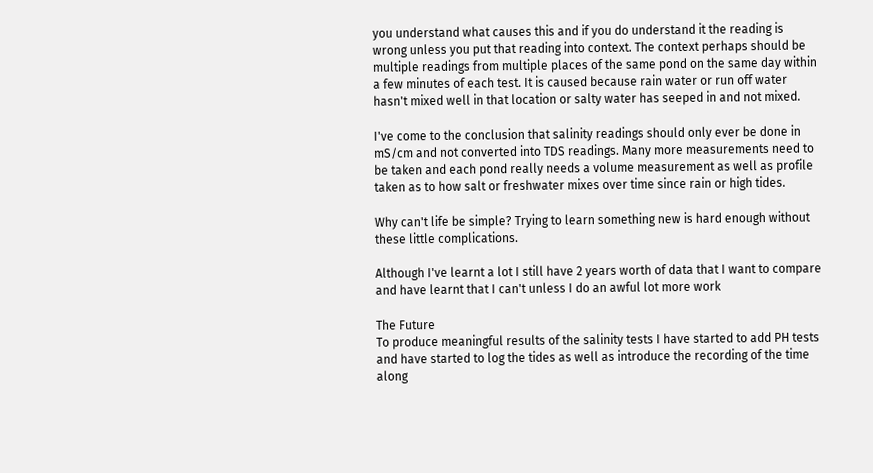you understand what causes this and if you do understand it the reading is wrong unless you put that reading into context. The context perhaps should be multiple readings from multiple places of the same pond on the same day within a few minutes of each test. It is caused because rain water or run off water hasn't mixed well in that location or salty water has seeped in and not mixed.

I've come to the conclusion that salinity readings should only ever be done in mS/cm and not converted into TDS readings. Many more measurements need to be taken and each pond really needs a volume measurement as well as profile taken as to how salt or freshwater mixes over time since rain or high tides.

Why can't life be simple? Trying to learn something new is hard enough without these little complications.

Although I've learnt a lot I still have 2 years worth of data that I want to compare and have learnt that I can't unless I do an awful lot more work

The Future
To produce meaningful results of the salinity tests I have started to add PH tests and have started to log the tides as well as introduce the recording of the time along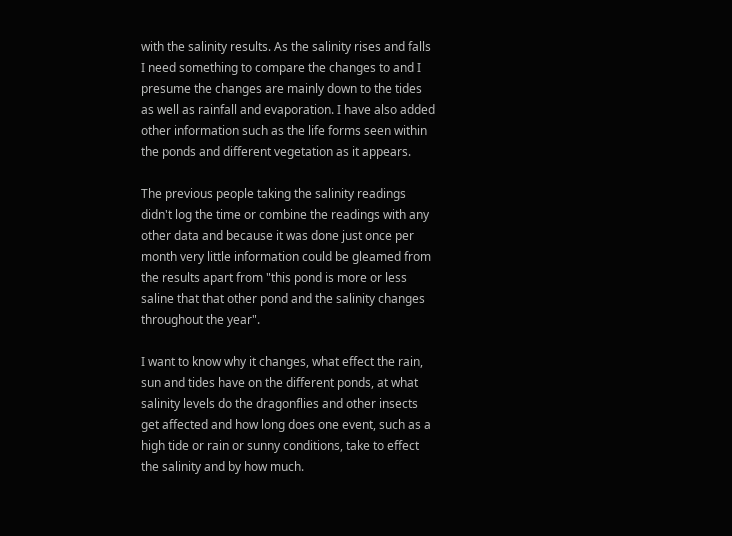with the salinity results. As the salinity rises and falls I need something to compare the changes to and I presume the changes are mainly down to the tides as well as rainfall and evaporation. I have also added other information such as the life forms seen within the ponds and different vegetation as it appears.

The previous people taking the salinity readings didn't log the time or combine the readings with any other data and because it was done just once per month very little information could be gleamed from the results apart from "this pond is more or less saline that that other pond and the salinity changes throughout the year".

I want to know why it changes, what effect the rain, sun and tides have on the different ponds, at what salinity levels do the dragonflies and other insects get affected and how long does one event, such as a high tide or rain or sunny conditions, take to effect the salinity and by how much.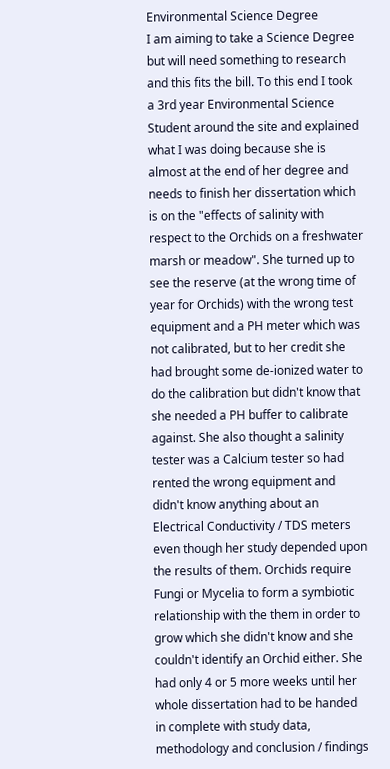Environmental Science Degree
I am aiming to take a Science Degree but will need something to research and this fits the bill. To this end I took a 3rd year Environmental Science Student around the site and explained what I was doing because she is almost at the end of her degree and needs to finish her dissertation which is on the "effects of salinity with respect to the Orchids on a freshwater marsh or meadow". She turned up to see the reserve (at the wrong time of year for Orchids) with the wrong test equipment and a PH meter which was not calibrated, but to her credit she had brought some de-ionized water to do the calibration but didn't know that she needed a PH buffer to calibrate against. She also thought a salinity tester was a Calcium tester so had rented the wrong equipment and didn't know anything about an Electrical Conductivity / TDS meters even though her study depended upon the results of them. Orchids require Fungi or Mycelia to form a symbiotic relationship with the them in order to grow which she didn't know and she couldn't identify an Orchid either. She had only 4 or 5 more weeks until her whole dissertation had to be handed in complete with study data, methodology and conclusion / findings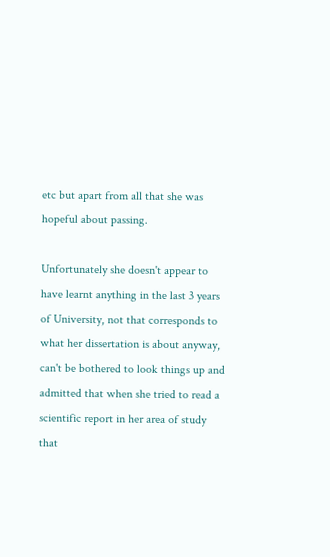etc but apart from all that she was hopeful about passing.

Unfortunately she doesn't appear to have learnt anything in the last 3 years of University, not that corresponds to what her dissertation is about anyway, can't be bothered to look things up and admitted that when she tried to read a scientific report in her area of study that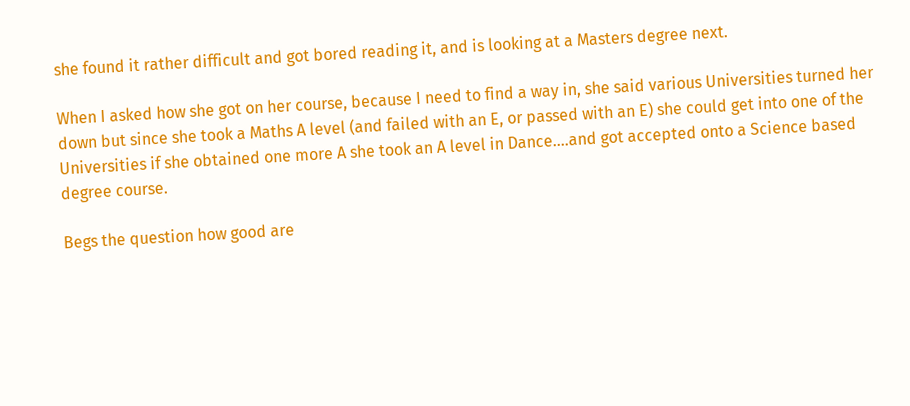she found it rather difficult and got bored reading it, and is looking at a Masters degree next.

When I asked how she got on her course, because I need to find a way in, she said various Universities turned her down but since she took a Maths A level (and failed with an E, or passed with an E) she could get into one of the Universities if she obtained one more A she took an A level in Dance....and got accepted onto a Science based degree course.

Begs the question how good are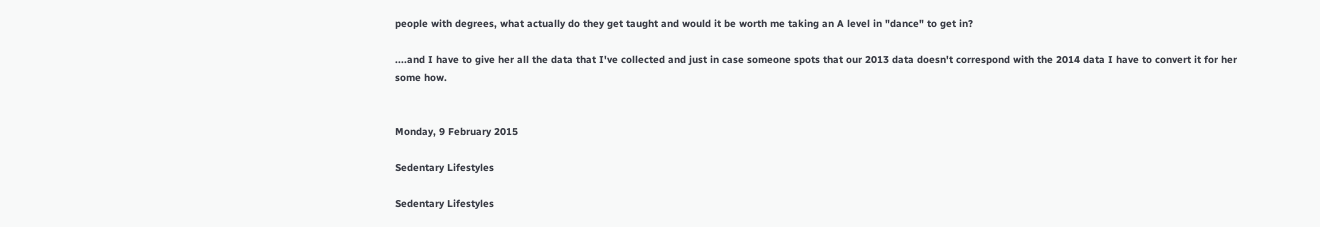people with degrees, what actually do they get taught and would it be worth me taking an A level in "dance" to get in?

....and I have to give her all the data that I've collected and just in case someone spots that our 2013 data doesn't correspond with the 2014 data I have to convert it for her some how.


Monday, 9 February 2015

Sedentary Lifestyles

Sedentary Lifestyles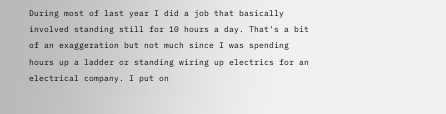During most of last year I did a job that basically involved standing still for 10 hours a day. That's a bit of an exaggeration but not much since I was spending hours up a ladder or standing wiring up electrics for an electrical company. I put on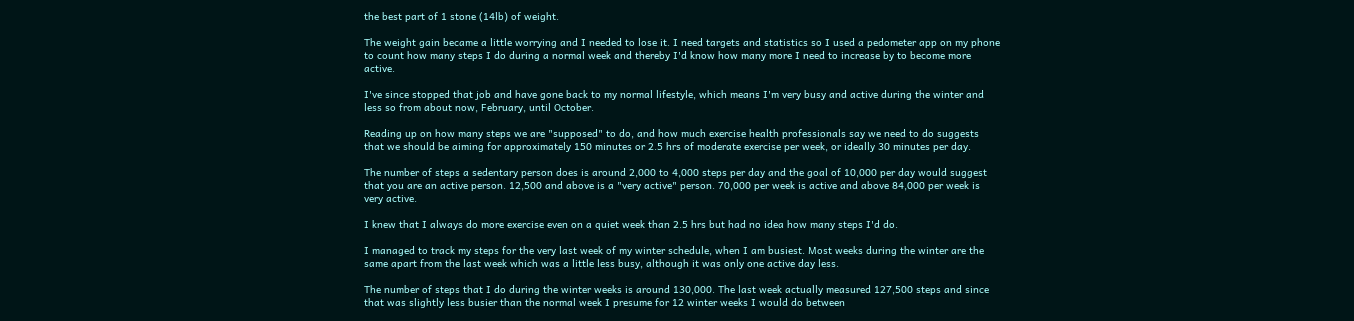the best part of 1 stone (14lb) of weight.

The weight gain became a little worrying and I needed to lose it. I need targets and statistics so I used a pedometer app on my phone to count how many steps I do during a normal week and thereby I'd know how many more I need to increase by to become more active.

I've since stopped that job and have gone back to my normal lifestyle, which means I'm very busy and active during the winter and less so from about now, February, until October.

Reading up on how many steps we are "supposed" to do, and how much exercise health professionals say we need to do suggests that we should be aiming for approximately 150 minutes or 2.5 hrs of moderate exercise per week, or ideally 30 minutes per day.

The number of steps a sedentary person does is around 2,000 to 4,000 steps per day and the goal of 10,000 per day would suggest that you are an active person. 12,500 and above is a "very active" person. 70,000 per week is active and above 84,000 per week is very active.

I knew that I always do more exercise even on a quiet week than 2.5 hrs but had no idea how many steps I'd do.

I managed to track my steps for the very last week of my winter schedule, when I am busiest. Most weeks during the winter are the same apart from the last week which was a little less busy, although it was only one active day less.

The number of steps that I do during the winter weeks is around 130,000. The last week actually measured 127,500 steps and since that was slightly less busier than the normal week I presume for 12 winter weeks I would do between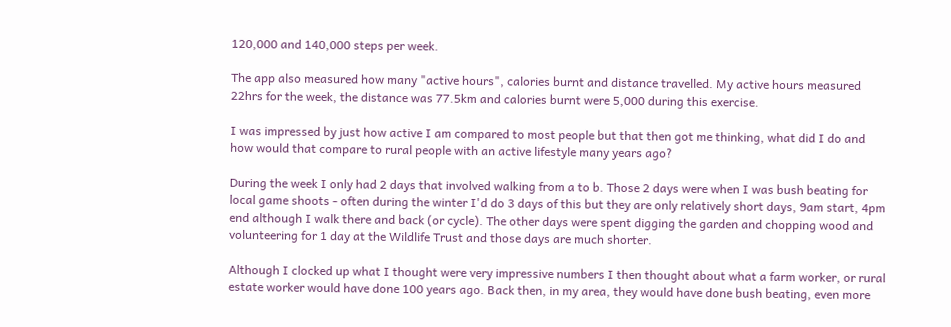120,000 and 140,000 steps per week.

The app also measured how many "active hours", calories burnt and distance travelled. My active hours measured 22hrs for the week, the distance was 77.5km and calories burnt were 5,000 during this exercise.

I was impressed by just how active I am compared to most people but that then got me thinking, what did I do and how would that compare to rural people with an active lifestyle many years ago?

During the week I only had 2 days that involved walking from a to b. Those 2 days were when I was bush beating for local game shoots - often during the winter I'd do 3 days of this but they are only relatively short days, 9am start, 4pm end although I walk there and back (or cycle). The other days were spent digging the garden and chopping wood and volunteering for 1 day at the Wildlife Trust and those days are much shorter.

Although I clocked up what I thought were very impressive numbers I then thought about what a farm worker, or rural estate worker would have done 100 years ago. Back then, in my area, they would have done bush beating, even more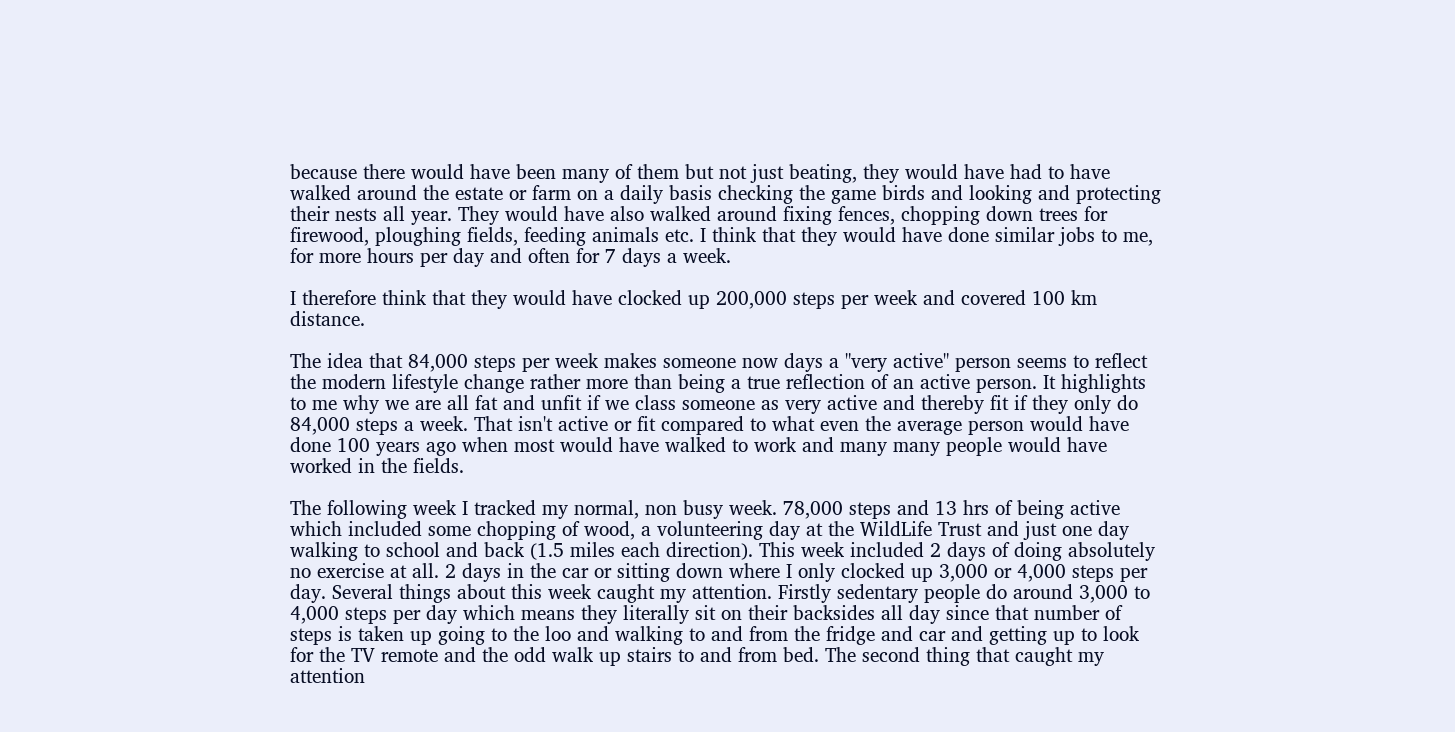because there would have been many of them but not just beating, they would have had to have walked around the estate or farm on a daily basis checking the game birds and looking and protecting their nests all year. They would have also walked around fixing fences, chopping down trees for firewood, ploughing fields, feeding animals etc. I think that they would have done similar jobs to me, for more hours per day and often for 7 days a week.

I therefore think that they would have clocked up 200,000 steps per week and covered 100 km distance.

The idea that 84,000 steps per week makes someone now days a "very active" person seems to reflect the modern lifestyle change rather more than being a true reflection of an active person. It highlights to me why we are all fat and unfit if we class someone as very active and thereby fit if they only do 84,000 steps a week. That isn't active or fit compared to what even the average person would have done 100 years ago when most would have walked to work and many many people would have worked in the fields.

The following week I tracked my normal, non busy week. 78,000 steps and 13 hrs of being active which included some chopping of wood, a volunteering day at the WildLife Trust and just one day walking to school and back (1.5 miles each direction). This week included 2 days of doing absolutely no exercise at all. 2 days in the car or sitting down where I only clocked up 3,000 or 4,000 steps per day. Several things about this week caught my attention. Firstly sedentary people do around 3,000 to 4,000 steps per day which means they literally sit on their backsides all day since that number of steps is taken up going to the loo and walking to and from the fridge and car and getting up to look for the TV remote and the odd walk up stairs to and from bed. The second thing that caught my attention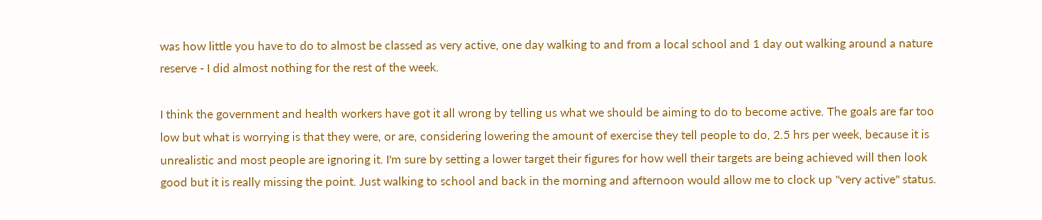was how little you have to do to almost be classed as very active, one day walking to and from a local school and 1 day out walking around a nature reserve - I did almost nothing for the rest of the week.

I think the government and health workers have got it all wrong by telling us what we should be aiming to do to become active. The goals are far too low but what is worrying is that they were, or are, considering lowering the amount of exercise they tell people to do, 2.5 hrs per week, because it is unrealistic and most people are ignoring it. I'm sure by setting a lower target their figures for how well their targets are being achieved will then look good but it is really missing the point. Just walking to school and back in the morning and afternoon would allow me to clock up "very active" status.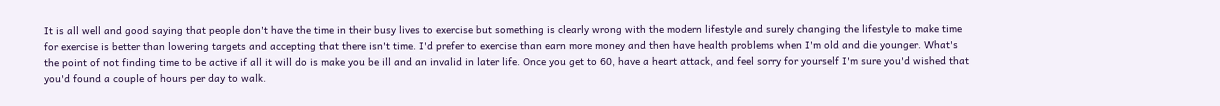It is all well and good saying that people don't have the time in their busy lives to exercise but something is clearly wrong with the modern lifestyle and surely changing the lifestyle to make time for exercise is better than lowering targets and accepting that there isn't time. I'd prefer to exercise than earn more money and then have health problems when I'm old and die younger. What's the point of not finding time to be active if all it will do is make you be ill and an invalid in later life. Once you get to 60, have a heart attack, and feel sorry for yourself I'm sure you'd wished that you'd found a couple of hours per day to walk.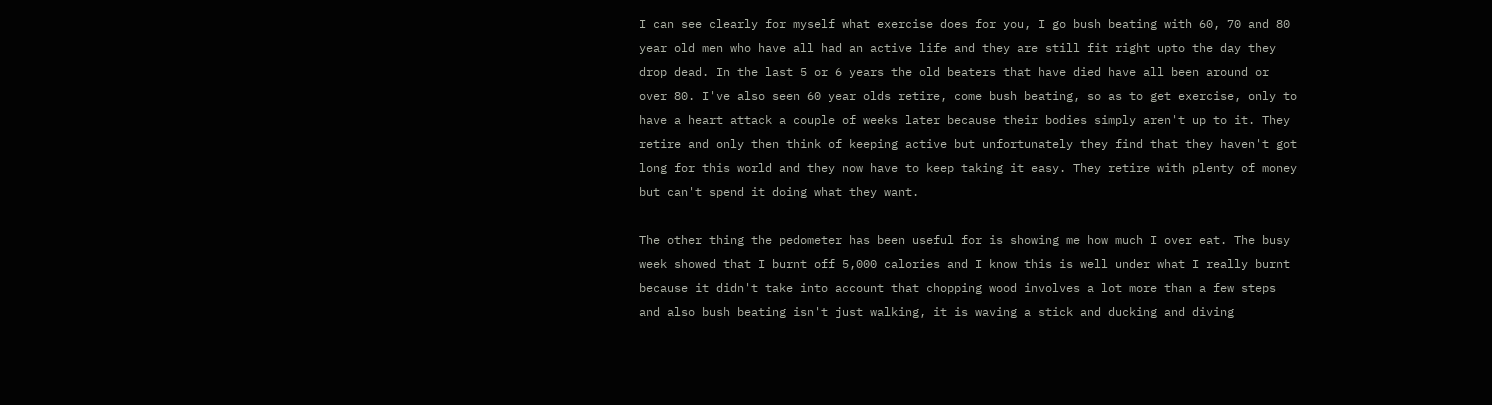I can see clearly for myself what exercise does for you, I go bush beating with 60, 70 and 80 year old men who have all had an active life and they are still fit right upto the day they drop dead. In the last 5 or 6 years the old beaters that have died have all been around or over 80. I've also seen 60 year olds retire, come bush beating, so as to get exercise, only to have a heart attack a couple of weeks later because their bodies simply aren't up to it. They retire and only then think of keeping active but unfortunately they find that they haven't got long for this world and they now have to keep taking it easy. They retire with plenty of money but can't spend it doing what they want.

The other thing the pedometer has been useful for is showing me how much I over eat. The busy week showed that I burnt off 5,000 calories and I know this is well under what I really burnt because it didn't take into account that chopping wood involves a lot more than a few steps and also bush beating isn't just walking, it is waving a stick and ducking and diving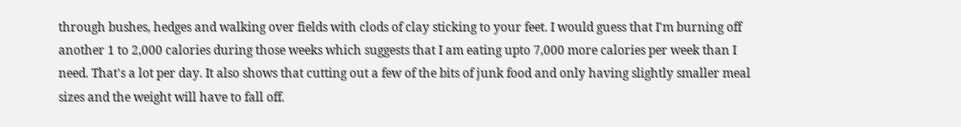through bushes, hedges and walking over fields with clods of clay sticking to your feet. I would guess that I'm burning off another 1 to 2,000 calories during those weeks which suggests that I am eating upto 7,000 more calories per week than I need. That's a lot per day. It also shows that cutting out a few of the bits of junk food and only having slightly smaller meal sizes and the weight will have to fall off.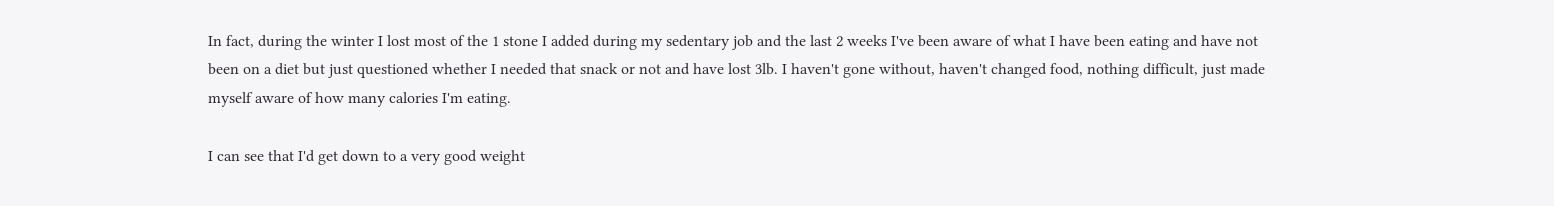In fact, during the winter I lost most of the 1 stone I added during my sedentary job and the last 2 weeks I've been aware of what I have been eating and have not been on a diet but just questioned whether I needed that snack or not and have lost 3lb. I haven't gone without, haven't changed food, nothing difficult, just made myself aware of how many calories I'm eating.

I can see that I'd get down to a very good weight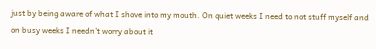just by being aware of what I shove into my mouth. On quiet weeks I need to not stuff myself and on busy weeks I needn't worry about it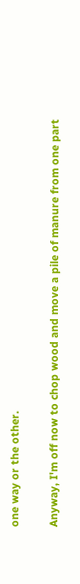one way or the other.

Anyway, I'm off now to chop wood and move a pile of manure from one part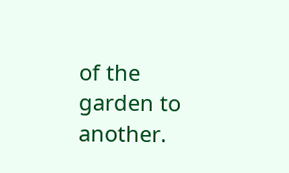of the garden to another.